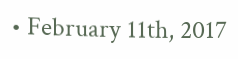• February 11th, 2017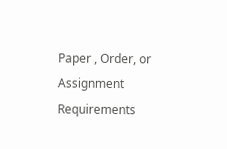Paper , Order, or Assignment Requirements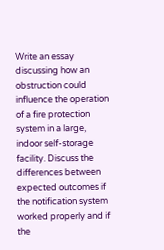Write an essay discussing how an obstruction could influence the operation of a fire protection system in a large, indoor self-storage facility. Discuss the differences between expected outcomes if the notification system worked properly and if the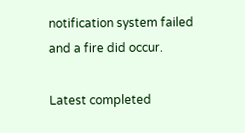notification system failed and a fire did occur.

Latest completed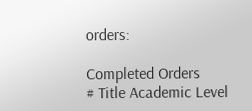orders:

Completed Orders
# Title Academic Level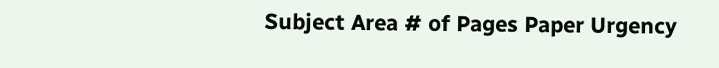Subject Area # of Pages Paper Urgency